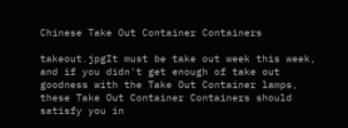Chinese Take Out Container Containers

takeout.jpgIt must be take out week this week, and if you didn't get enough of take out goodness with the Take Out Container lamps, these Take Out Container Containers should satisfy you in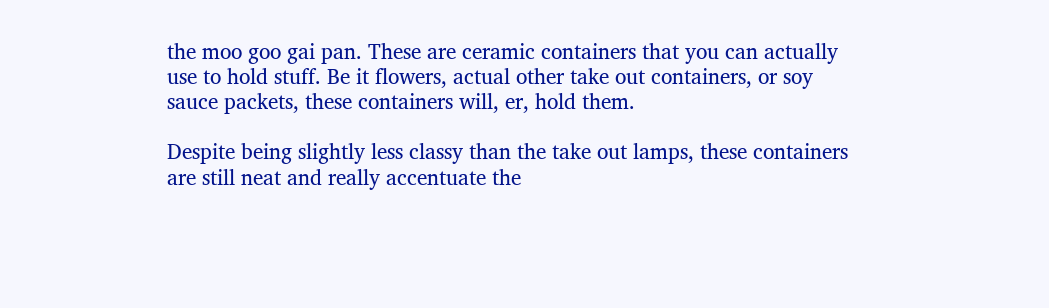the moo goo gai pan. These are ceramic containers that you can actually use to hold stuff. Be it flowers, actual other take out containers, or soy sauce packets, these containers will, er, hold them.

Despite being slightly less classy than the take out lamps, these containers are still neat and really accentuate the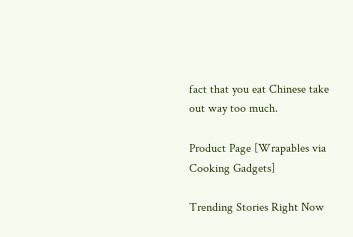fact that you eat Chinese take out way too much.

Product Page [Wrapables via Cooking Gadgets]

Trending Stories Right Now